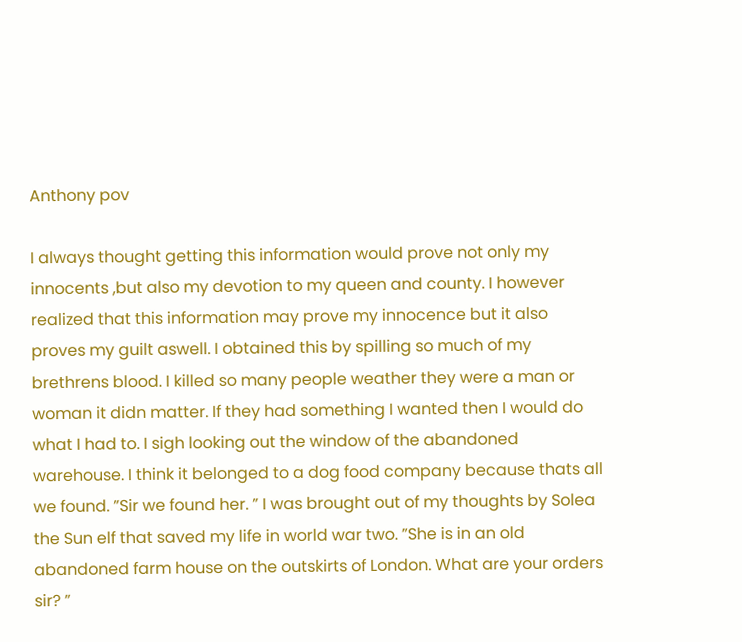Anthony pov

I always thought getting this information would prove not only my innocents ,but also my devotion to my queen and county. I however realized that this information may prove my innocence but it also proves my guilt aswell. I obtained this by spilling so much of my brethrens blood. I killed so many people weather they were a man or woman it didn matter. If they had something I wanted then I would do what I had to. I sigh looking out the window of the abandoned warehouse. I think it belonged to a dog food company because thats all we found. ”Sir we found her. ” I was brought out of my thoughts by Solea the Sun elf that saved my life in world war two. ”She is in an old abandoned farm house on the outskirts of London. What are your orders sir? ”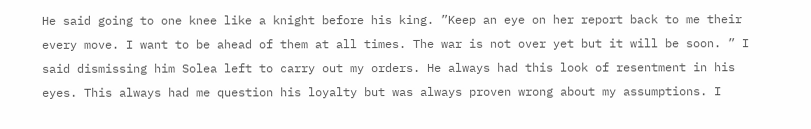He said going to one knee like a knight before his king. ”Keep an eye on her report back to me their every move. I want to be ahead of them at all times. The war is not over yet but it will be soon. ” I said dismissing him Solea left to carry out my orders. He always had this look of resentment in his eyes. This always had me question his loyalty but was always proven wrong about my assumptions. I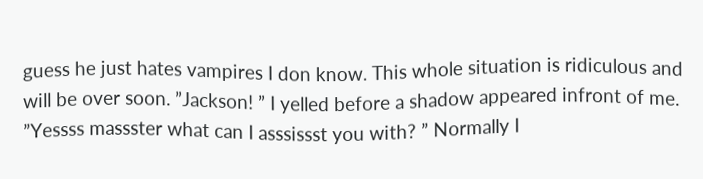guess he just hates vampires I don know. This whole situation is ridiculous and will be over soon. ”Jackson! ” I yelled before a shadow appeared infront of me. ”Yessss massster what can I asssissst you with? ” Normally I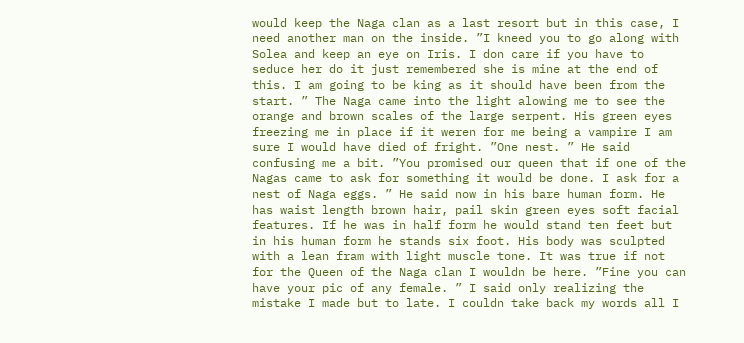would keep the Naga clan as a last resort but in this case, I need another man on the inside. ”I kneed you to go along with Solea and keep an eye on Iris. I don care if you have to seduce her do it just remembered she is mine at the end of this. I am going to be king as it should have been from the start. ” The Naga came into the light alowing me to see the orange and brown scales of the large serpent. His green eyes freezing me in place if it weren for me being a vampire I am sure I would have died of fright. ”One nest. ” He said confusing me a bit. ”You promised our queen that if one of the Nagas came to ask for something it would be done. I ask for a nest of Naga eggs. ” He said now in his bare human form. He has waist length brown hair, pail skin green eyes soft facial features. If he was in half form he would stand ten feet but in his human form he stands six foot. His body was sculpted with a lean fram with light muscle tone. It was true if not for the Queen of the Naga clan I wouldn be here. ”Fine you can have your pic of any female. ” I said only realizing the mistake I made but to late. I couldn take back my words all I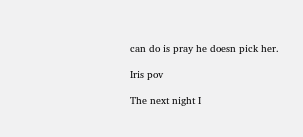can do is pray he doesn pick her.

Iris pov

The next night I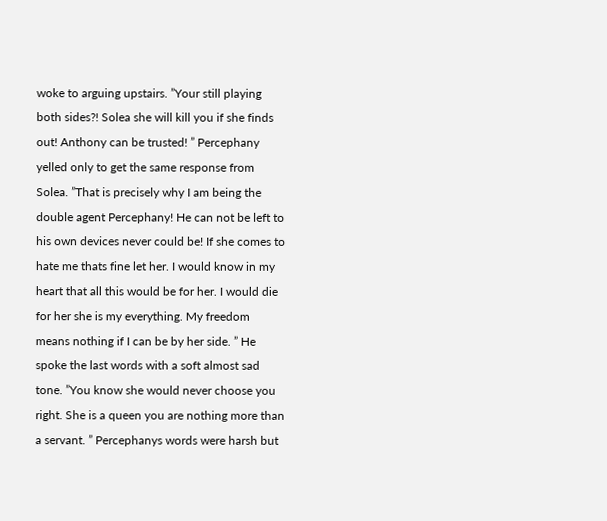woke to arguing upstairs. ”Your still playing both sides?! Solea she will kill you if she finds out! Anthony can be trusted! ” Percephany yelled only to get the same response from Solea. ”That is precisely why I am being the double agent Percephany! He can not be left to his own devices never could be! If she comes to hate me thats fine let her. I would know in my heart that all this would be for her. I would die for her she is my everything. My freedom means nothing if I can be by her side. ” He spoke the last words with a soft almost sad tone. ”You know she would never choose you right. She is a queen you are nothing more than a servant. ” Percephanys words were harsh but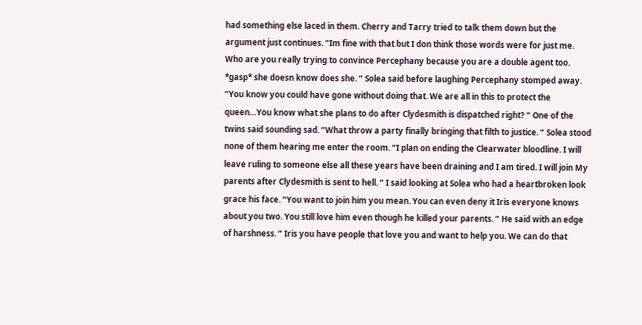had something else laced in them. Cherry and Tarry tried to talk them down but the argument just continues. ”Im fine with that but I don think those words were for just me. Who are you really trying to convince Percephany because you are a double agent too. *gasp* she doesn know does she. ” Solea said before laughing Percephany stomped away. ”You know you could have gone without doing that. We are all in this to protect the queen…You know what she plans to do after Clydesmith is dispatched right? ” One of the twins said sounding sad. ”What throw a party finally bringing that filth to justice. ” Solea stood none of them hearing me enter the room. ”I plan on ending the Clearwater bloodline. I will leave ruling to someone else all these years have been draining and I am tired. I will join My parents after Clydesmith is sent to hell. ” I said looking at Solea who had a heartbroken look grace his face. ”You want to join him you mean. You can even deny it Iris everyone knows about you two. You still love him even though he killed your parents. ” He said with an edge of harshness. ” Iris you have people that love you and want to help you. We can do that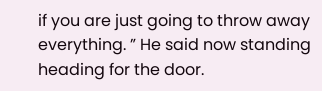if you are just going to throw away everything. ” He said now standing heading for the door.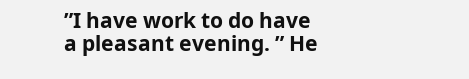”I have work to do have a pleasant evening. ” He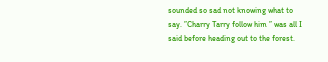sounded so sad not knowing what to say. ”Charry Tarry follow him ” was all I said before heading out to the forest.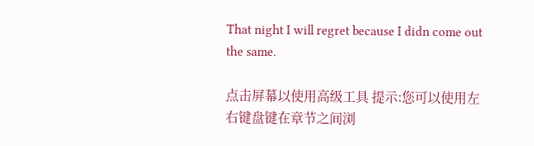That night I will regret because I didn come out the same.

点击屏幕以使用高级工具 提示:您可以使用左右键盘键在章节之间浏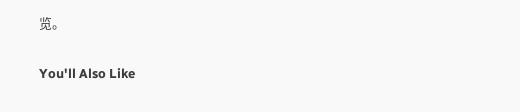览。

You'll Also Like